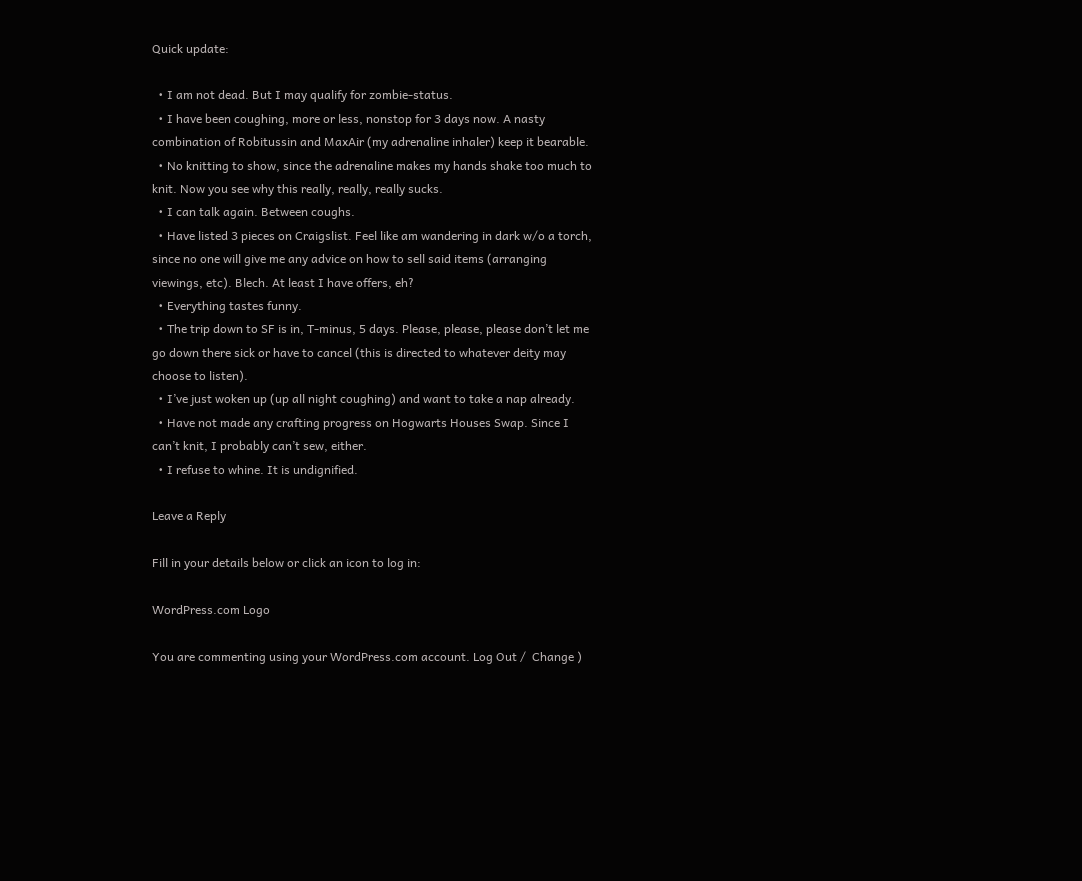Quick update:

  • I am not dead. But I may qualify for zombie-status.
  • I have been coughing, more or less, nonstop for 3 days now. A nasty combination of Robitussin and MaxAir (my adrenaline inhaler) keep it bearable.
  • No knitting to show, since the adrenaline makes my hands shake too much to knit. Now you see why this really, really, really sucks.
  • I can talk again. Between coughs.
  • Have listed 3 pieces on Craigslist. Feel like am wandering in dark w/o a torch, since no one will give me any advice on how to sell said items (arranging viewings, etc). Blech. At least I have offers, eh?
  • Everything tastes funny.
  • The trip down to SF is in, T-minus, 5 days. Please, please, please don’t let me go down there sick or have to cancel (this is directed to whatever deity may choose to listen).
  • I’ve just woken up (up all night coughing) and want to take a nap already.
  • Have not made any crafting progress on Hogwarts Houses Swap. Since I can’t knit, I probably can’t sew, either.
  • I refuse to whine. It is undignified.

Leave a Reply

Fill in your details below or click an icon to log in:

WordPress.com Logo

You are commenting using your WordPress.com account. Log Out /  Change )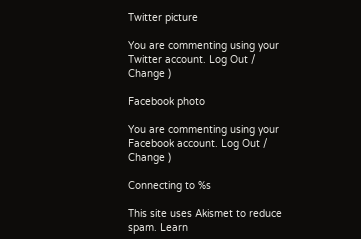Twitter picture

You are commenting using your Twitter account. Log Out /  Change )

Facebook photo

You are commenting using your Facebook account. Log Out /  Change )

Connecting to %s

This site uses Akismet to reduce spam. Learn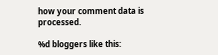how your comment data is processed.

%d bloggers like this: